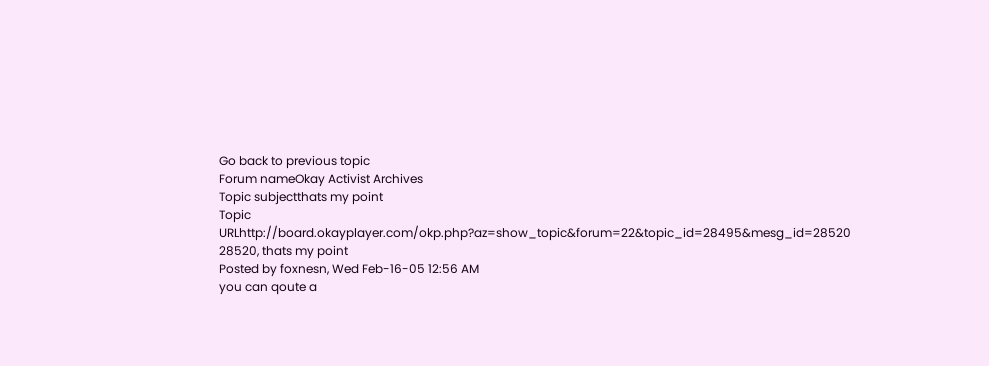Go back to previous topic
Forum nameOkay Activist Archives
Topic subjectthats my point
Topic URLhttp://board.okayplayer.com/okp.php?az=show_topic&forum=22&topic_id=28495&mesg_id=28520
28520, thats my point
Posted by foxnesn, Wed Feb-16-05 12:56 AM
you can qoute a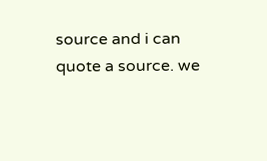source and i can quote a source. we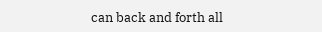can back and forth all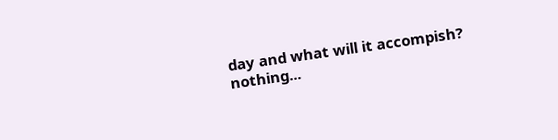day and what will it accompish? nothing...